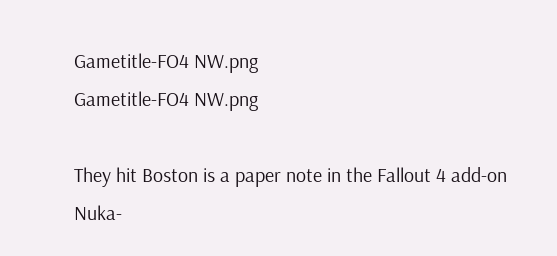Gametitle-FO4 NW.png
Gametitle-FO4 NW.png

They hit Boston is a paper note in the Fallout 4 add-on Nuka-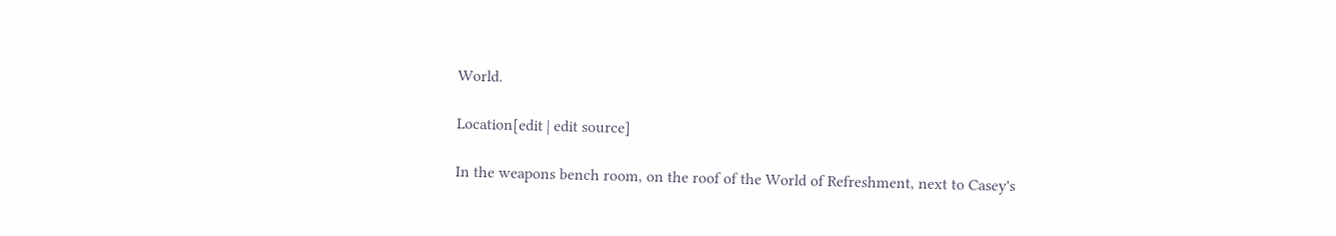World.

Location[edit | edit source]

In the weapons bench room, on the roof of the World of Refreshment, next to Casey's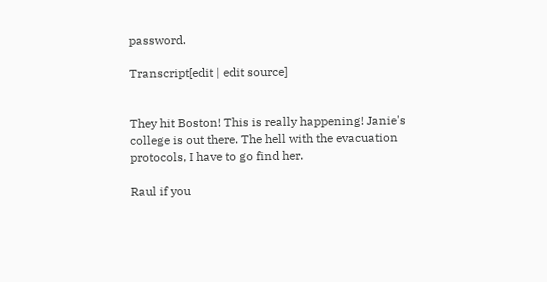password.

Transcript[edit | edit source]


They hit Boston! This is really happening! Janie's college is out there. The hell with the evacuation protocols, I have to go find her.

Raul if you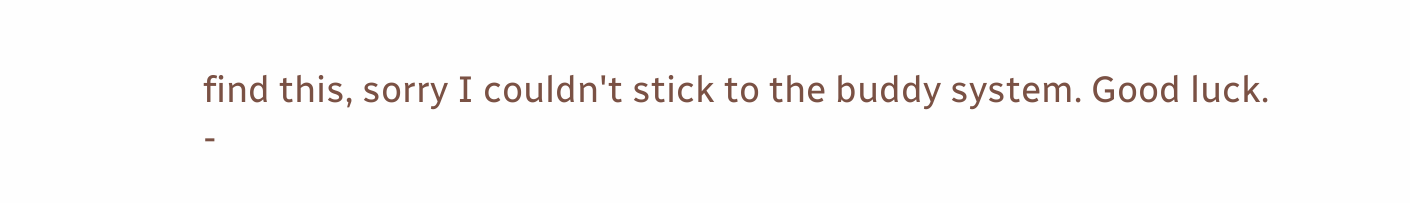find this, sorry I couldn't stick to the buddy system. Good luck.
-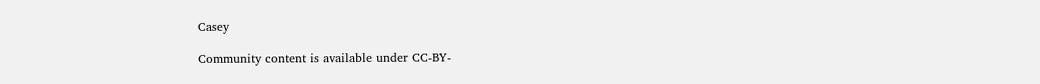Casey

Community content is available under CC-BY-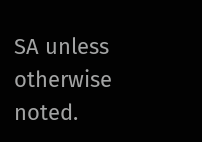SA unless otherwise noted.